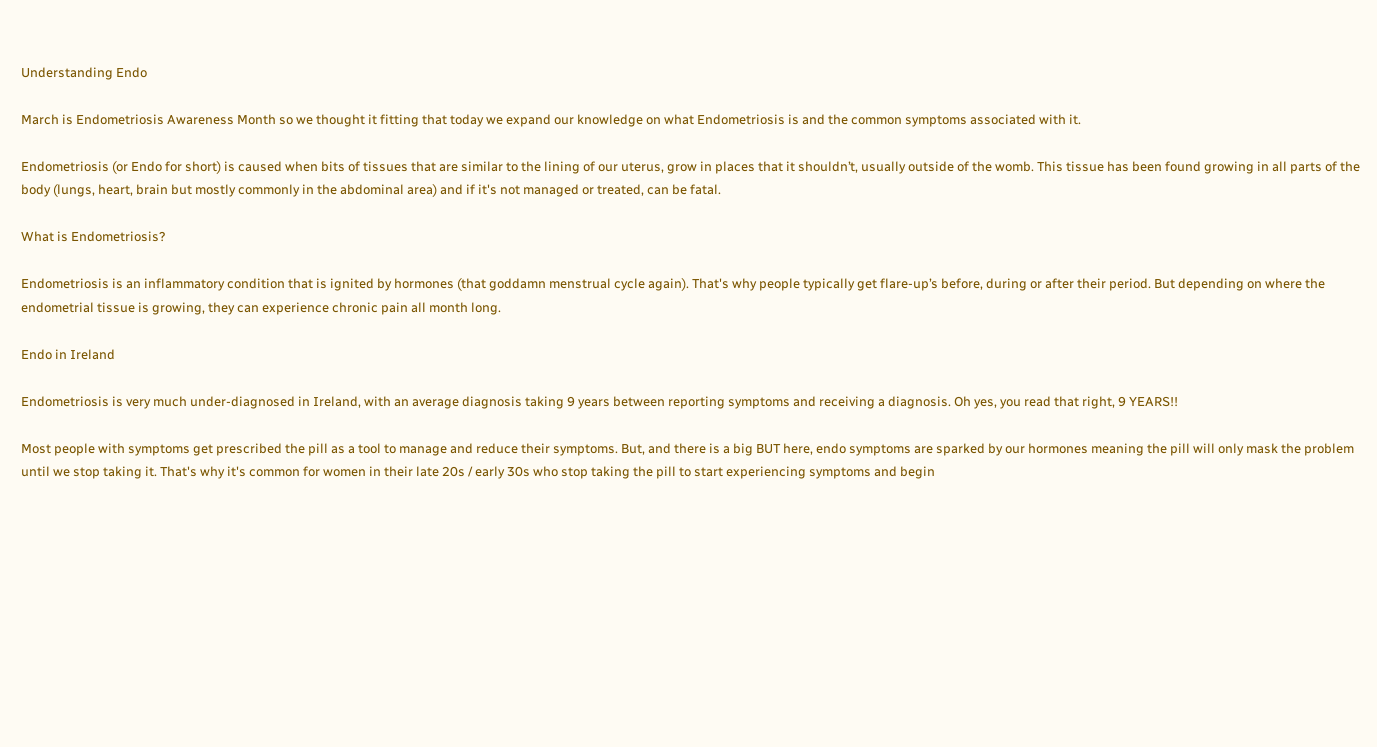Understanding Endo

March is Endometriosis Awareness Month so we thought it fitting that today we expand our knowledge on what Endometriosis is and the common symptoms associated with it.

Endometriosis (or Endo for short) is caused when bits of tissues that are similar to the lining of our uterus, grow in places that it shouldn’t, usually outside of the womb. This tissue has been found growing in all parts of the body (lungs, heart, brain but mostly commonly in the abdominal area) and if it's not managed or treated, can be fatal.

What is Endometriosis?

Endometriosis is an inflammatory condition that is ignited by hormones (that goddamn menstrual cycle again). That's why people typically get flare-up’s before, during or after their period. But depending on where the endometrial tissue is growing, they can experience chronic pain all month long.

Endo in Ireland

Endometriosis is very much under-diagnosed in Ireland, with an average diagnosis taking 9 years between reporting symptoms and receiving a diagnosis. Oh yes, you read that right, 9 YEARS!!

Most people with symptoms get prescribed the pill as a tool to manage and reduce their symptoms. But, and there is a big BUT here, endo symptoms are sparked by our hormones meaning the pill will only mask the problem until we stop taking it. That's why it's common for women in their late 20s / early 30s who stop taking the pill to start experiencing symptoms and begin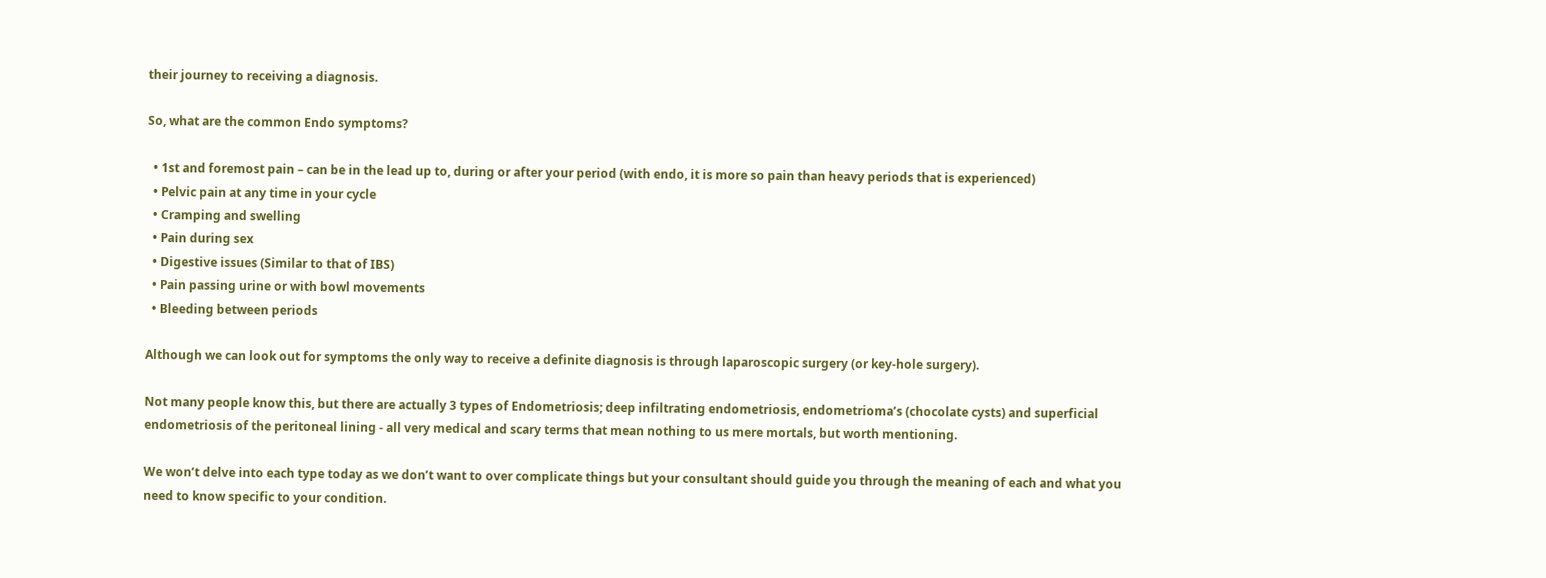their journey to receiving a diagnosis.

So, what are the common Endo symptoms?

  • 1st and foremost pain – can be in the lead up to, during or after your period (with endo, it is more so pain than heavy periods that is experienced)
  • Pelvic pain at any time in your cycle
  • Cramping and swelling
  • Pain during sex
  • Digestive issues (Similar to that of IBS)
  • Pain passing urine or with bowl movements
  • Bleeding between periods

Although we can look out for symptoms the only way to receive a definite diagnosis is through laparoscopic surgery (or key-hole surgery).

Not many people know this, but there are actually 3 types of Endometriosis; deep infiltrating endometriosis, endometrioma’s (chocolate cysts) and superficial endometriosis of the peritoneal lining - all very medical and scary terms that mean nothing to us mere mortals, but worth mentioning.

We won’t delve into each type today as we don’t want to over complicate things but your consultant should guide you through the meaning of each and what you need to know specific to your condition.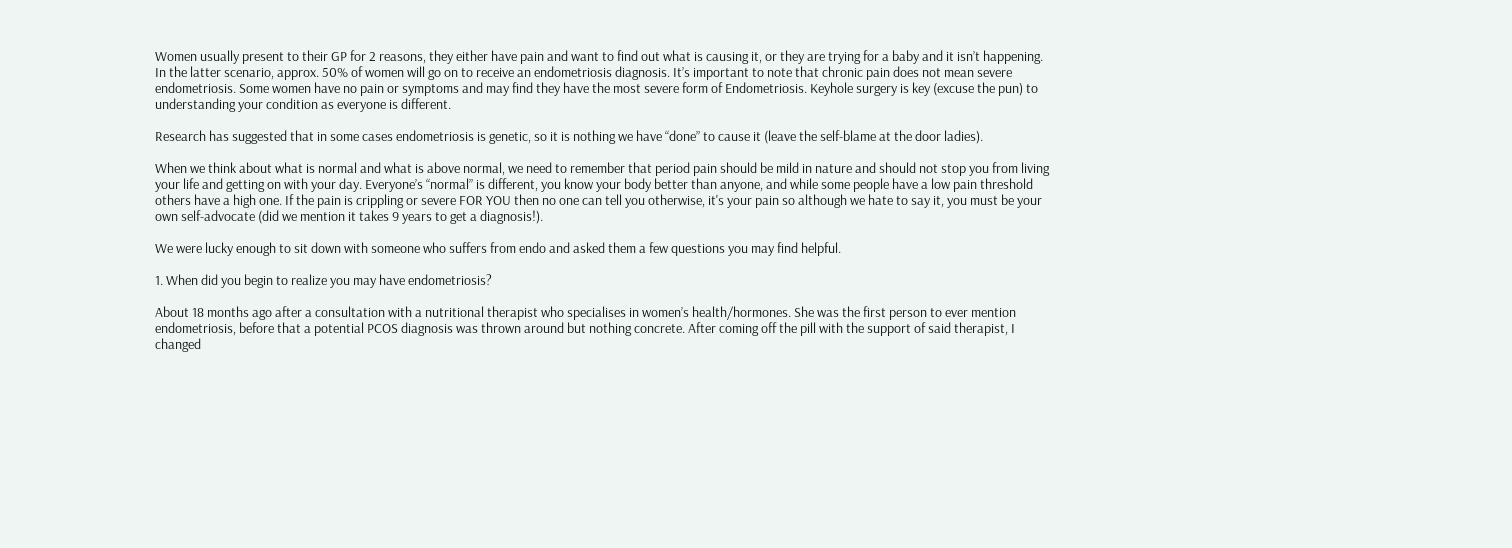Women usually present to their GP for 2 reasons, they either have pain and want to find out what is causing it, or they are trying for a baby and it isn’t happening. In the latter scenario, approx. 50% of women will go on to receive an endometriosis diagnosis. It’s important to note that chronic pain does not mean severe endometriosis. Some women have no pain or symptoms and may find they have the most severe form of Endometriosis. Keyhole surgery is key (excuse the pun) to understanding your condition as everyone is different.

Research has suggested that in some cases endometriosis is genetic, so it is nothing we have “done” to cause it (leave the self-blame at the door ladies).

When we think about what is normal and what is above normal, we need to remember that period pain should be mild in nature and should not stop you from living your life and getting on with your day. Everyone’s “normal” is different, you know your body better than anyone, and while some people have a low pain threshold others have a high one. If the pain is crippling or severe FOR YOU then no one can tell you otherwise, it's your pain so although we hate to say it, you must be your own self-advocate (did we mention it takes 9 years to get a diagnosis!).

We were lucky enough to sit down with someone who suffers from endo and asked them a few questions you may find helpful.

1. When did you begin to realize you may have endometriosis?

About 18 months ago after a consultation with a nutritional therapist who specialises in women’s health/hormones. She was the first person to ever mention endometriosis, before that a potential PCOS diagnosis was thrown around but nothing concrete. After coming off the pill with the support of said therapist, I changed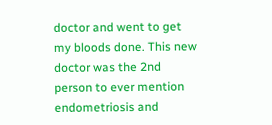doctor and went to get my bloods done. This new doctor was the 2nd person to ever mention endometriosis and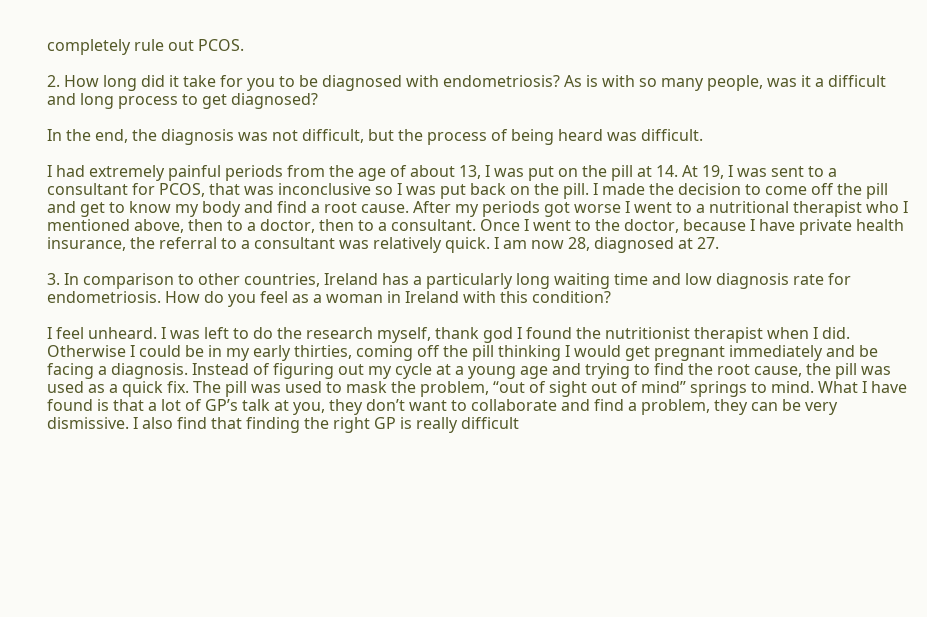completely rule out PCOS.

2. How long did it take for you to be diagnosed with endometriosis? As is with so many people, was it a difficult and long process to get diagnosed?

In the end, the diagnosis was not difficult, but the process of being heard was difficult.

I had extremely painful periods from the age of about 13, I was put on the pill at 14. At 19, I was sent to a consultant for PCOS, that was inconclusive so I was put back on the pill. I made the decision to come off the pill and get to know my body and find a root cause. After my periods got worse I went to a nutritional therapist who I mentioned above, then to a doctor, then to a consultant. Once I went to the doctor, because I have private health insurance, the referral to a consultant was relatively quick. I am now 28, diagnosed at 27.

3. In comparison to other countries, Ireland has a particularly long waiting time and low diagnosis rate for endometriosis. How do you feel as a woman in Ireland with this condition?

I feel unheard. I was left to do the research myself, thank god I found the nutritionist therapist when I did. Otherwise I could be in my early thirties, coming off the pill thinking I would get pregnant immediately and be facing a diagnosis. Instead of figuring out my cycle at a young age and trying to find the root cause, the pill was used as a quick fix. The pill was used to mask the problem, “out of sight out of mind” springs to mind. What I have found is that a lot of GP’s talk at you, they don’t want to collaborate and find a problem, they can be very dismissive. I also find that finding the right GP is really difficult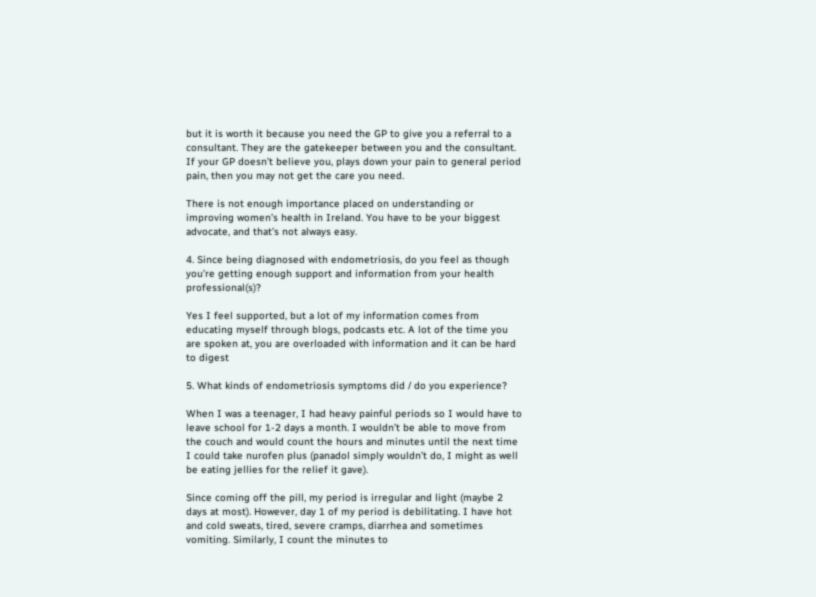but it is worth it because you need the GP to give you a referral to a consultant. They are the gatekeeper between you and the consultant. If your GP doesn’t believe you, plays down your pain to general period pain, then you may not get the care you need.

There is not enough importance placed on understanding or improving women’s health in Ireland. You have to be your biggest advocate, and that’s not always easy.

4. Since being diagnosed with endometriosis, do you feel as though you’re getting enough support and information from your health professional(s)?

Yes I feel supported, but a lot of my information comes from educating myself through blogs, podcasts etc. A lot of the time you are spoken at, you are overloaded with information and it can be hard to digest

5. What kinds of endometriosis symptoms did / do you experience?

When I was a teenager, I had heavy painful periods so I would have to leave school for 1-2 days a month. I wouldn’t be able to move from the couch and would count the hours and minutes until the next time I could take nurofen plus (panadol simply wouldn’t do, I might as well be eating jellies for the relief it gave).

Since coming off the pill, my period is irregular and light (maybe 2 days at most). However, day 1 of my period is debilitating. I have hot and cold sweats, tired, severe cramps, diarrhea and sometimes vomiting. Similarly, I count the minutes to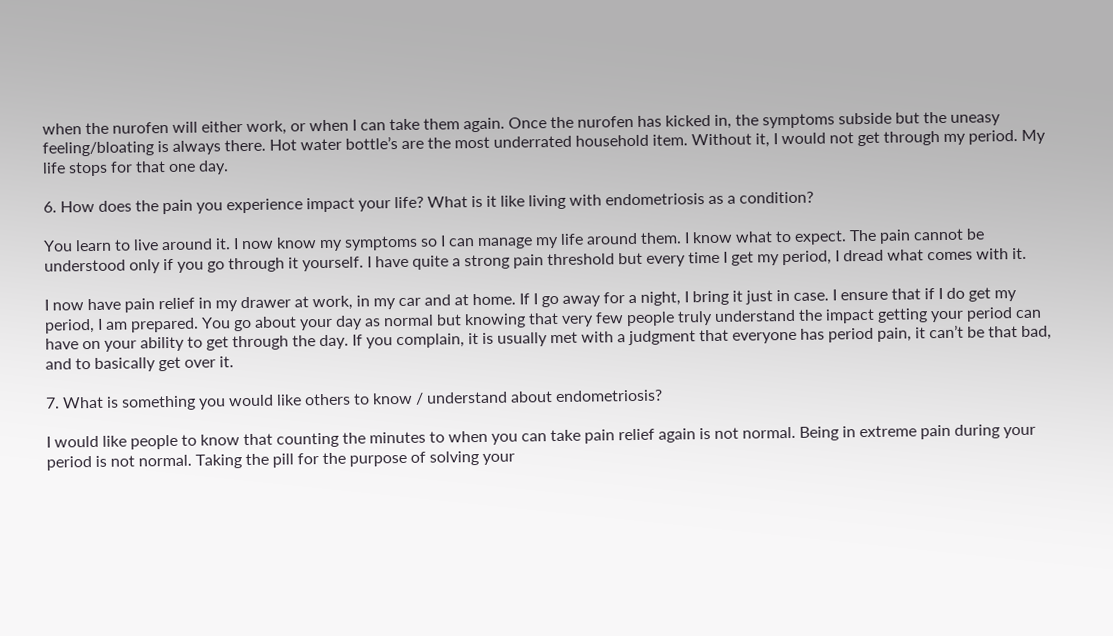when the nurofen will either work, or when I can take them again. Once the nurofen has kicked in, the symptoms subside but the uneasy feeling/bloating is always there. Hot water bottle’s are the most underrated household item. Without it, I would not get through my period. My life stops for that one day.

6. How does the pain you experience impact your life? What is it like living with endometriosis as a condition?

You learn to live around it. I now know my symptoms so I can manage my life around them. I know what to expect. The pain cannot be understood only if you go through it yourself. I have quite a strong pain threshold but every time I get my period, I dread what comes with it.

I now have pain relief in my drawer at work, in my car and at home. If I go away for a night, I bring it just in case. I ensure that if I do get my period, I am prepared. You go about your day as normal but knowing that very few people truly understand the impact getting your period can have on your ability to get through the day. If you complain, it is usually met with a judgment that everyone has period pain, it can’t be that bad, and to basically get over it.

7. What is something you would like others to know / understand about endometriosis?

I would like people to know that counting the minutes to when you can take pain relief again is not normal. Being in extreme pain during your period is not normal. Taking the pill for the purpose of solving your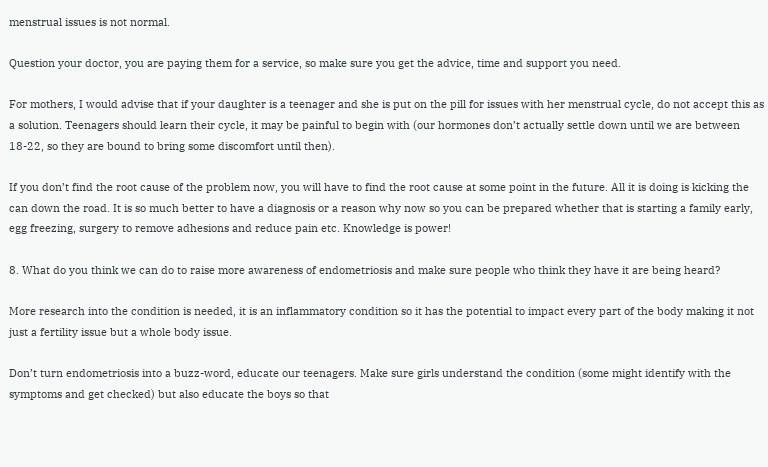menstrual issues is not normal.

Question your doctor, you are paying them for a service, so make sure you get the advice, time and support you need.

For mothers, I would advise that if your daughter is a teenager and she is put on the pill for issues with her menstrual cycle, do not accept this as a solution. Teenagers should learn their cycle, it may be painful to begin with (our hormones don’t actually settle down until we are between 18-22, so they are bound to bring some discomfort until then).

If you don’t find the root cause of the problem now, you will have to find the root cause at some point in the future. All it is doing is kicking the can down the road. It is so much better to have a diagnosis or a reason why now so you can be prepared whether that is starting a family early, egg freezing, surgery to remove adhesions and reduce pain etc. Knowledge is power!

8. What do you think we can do to raise more awareness of endometriosis and make sure people who think they have it are being heard?

More research into the condition is needed, it is an inflammatory condition so it has the potential to impact every part of the body making it not just a fertility issue but a whole body issue.

Don’t turn endometriosis into a buzz-word, educate our teenagers. Make sure girls understand the condition (some might identify with the symptoms and get checked) but also educate the boys so that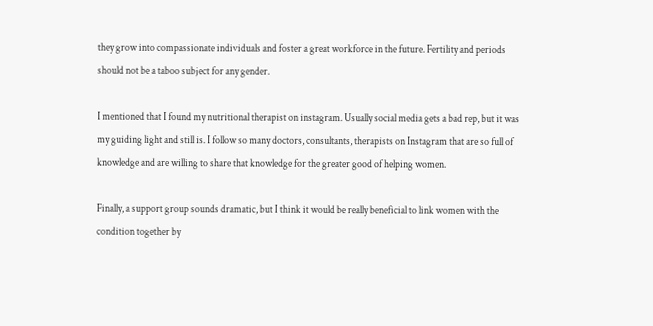they grow into compassionate individuals and foster a great workforce in the future. Fertility and periods should not be a taboo subject for any gender.

I mentioned that I found my nutritional therapist on instagram. Usually social media gets a bad rep, but it was my guiding light and still is. I follow so many doctors, consultants, therapists on Instagram that are so full of knowledge and are willing to share that knowledge for the greater good of helping women.

Finally, a support group sounds dramatic, but I think it would be really beneficial to link women with the condition together by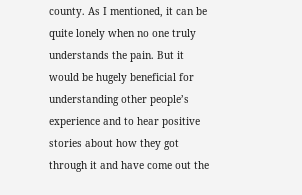county. As I mentioned, it can be quite lonely when no one truly understands the pain. But it would be hugely beneficial for understanding other people’s experience and to hear positive stories about how they got through it and have come out the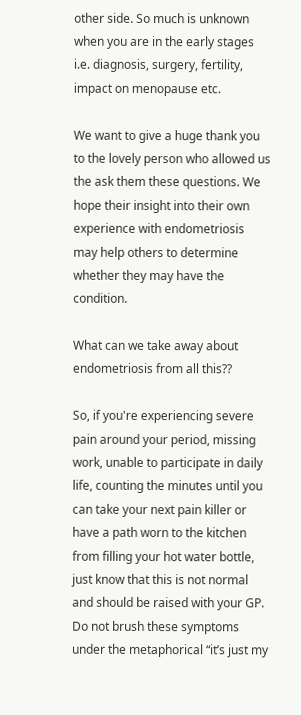other side. So much is unknown when you are in the early stages i.e. diagnosis, surgery, fertility, impact on menopause etc.

We want to give a huge thank you to the lovely person who allowed us the ask them these questions. We hope their insight into their own experience with endometriosis may help others to determine whether they may have the condition.

What can we take away about endometriosis from all this??

So, if you're experiencing severe pain around your period, missing work, unable to participate in daily life, counting the minutes until you can take your next pain killer or have a path worn to the kitchen from filling your hot water bottle, just know that this is not normal and should be raised with your GP. Do not brush these symptoms under the metaphorical “it’s just my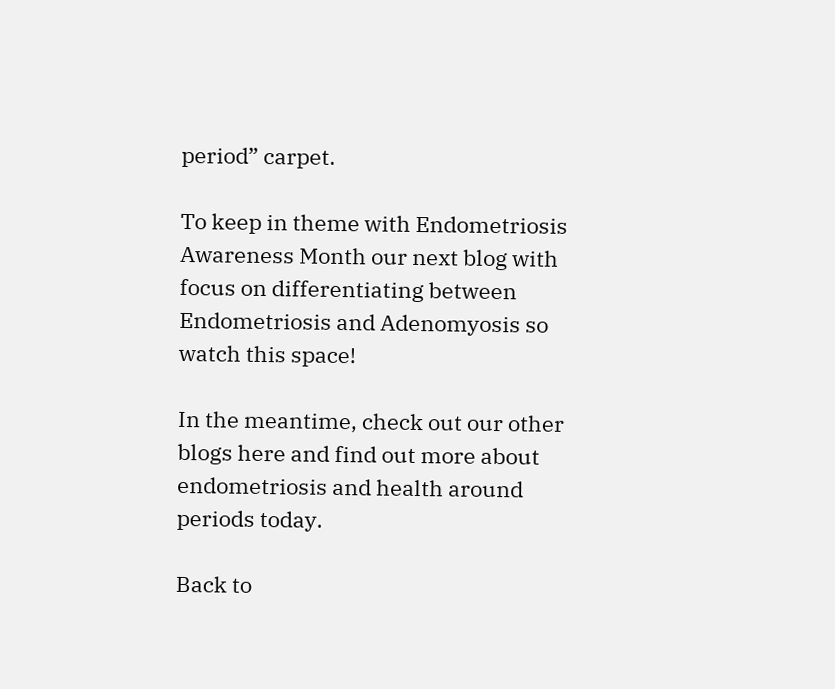period” carpet.

To keep in theme with Endometriosis Awareness Month our next blog with focus on differentiating between Endometriosis and Adenomyosis so watch this space!

In the meantime, check out our other blogs here and find out more about endometriosis and health around periods today.

Back to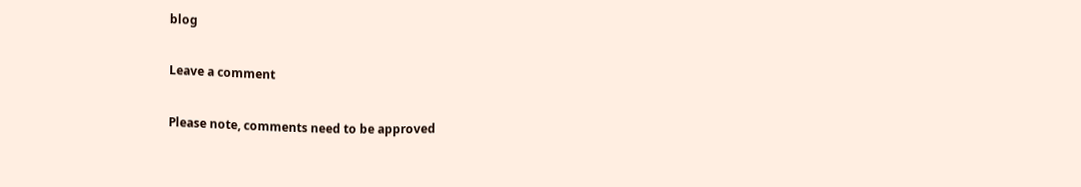blog

Leave a comment

Please note, comments need to be approved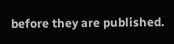before they are published.